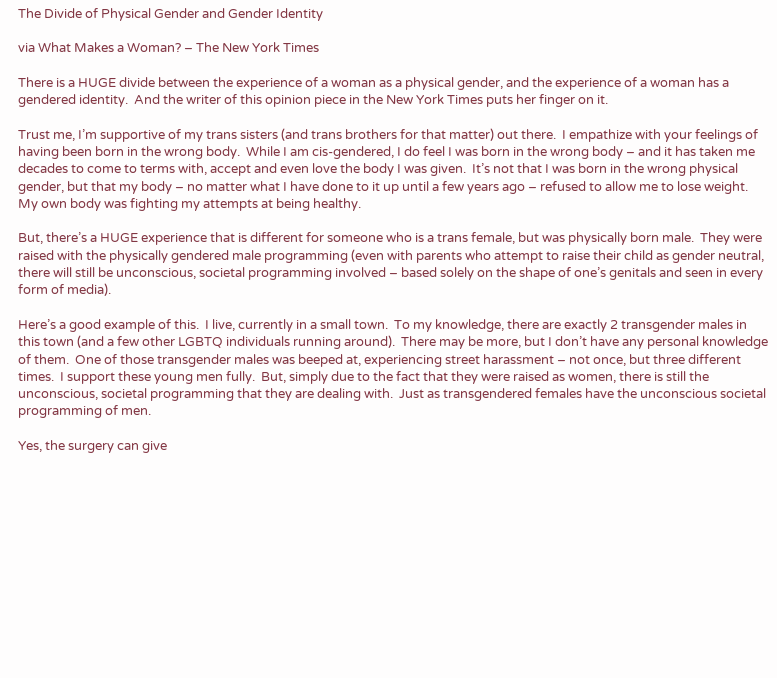The Divide of Physical Gender and Gender Identity

via What Makes a Woman? – The New York Times

There is a HUGE divide between the experience of a woman as a physical gender, and the experience of a woman has a gendered identity.  And the writer of this opinion piece in the New York Times puts her finger on it.

Trust me, I’m supportive of my trans sisters (and trans brothers for that matter) out there.  I empathize with your feelings of having been born in the wrong body.  While I am cis-gendered, I do feel I was born in the wrong body – and it has taken me decades to come to terms with, accept and even love the body I was given.  It’s not that I was born in the wrong physical gender, but that my body – no matter what I have done to it up until a few years ago – refused to allow me to lose weight.  My own body was fighting my attempts at being healthy.

But, there’s a HUGE experience that is different for someone who is a trans female, but was physically born male.  They were raised with the physically gendered male programming (even with parents who attempt to raise their child as gender neutral, there will still be unconscious, societal programming involved – based solely on the shape of one’s genitals and seen in every form of media).

Here’s a good example of this.  I live, currently in a small town.  To my knowledge, there are exactly 2 transgender males in this town (and a few other LGBTQ individuals running around).  There may be more, but I don’t have any personal knowledge of them.  One of those transgender males was beeped at, experiencing street harassment – not once, but three different times.  I support these young men fully.  But, simply due to the fact that they were raised as women, there is still the unconscious, societal programming that they are dealing with.  Just as transgendered females have the unconscious societal programming of men.

Yes, the surgery can give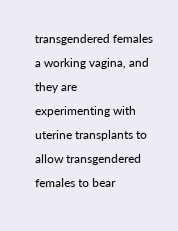transgendered females a working vagina, and they are experimenting with uterine transplants to allow transgendered females to bear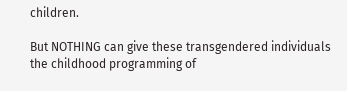children.

But NOTHING can give these transgendered individuals the childhood programming of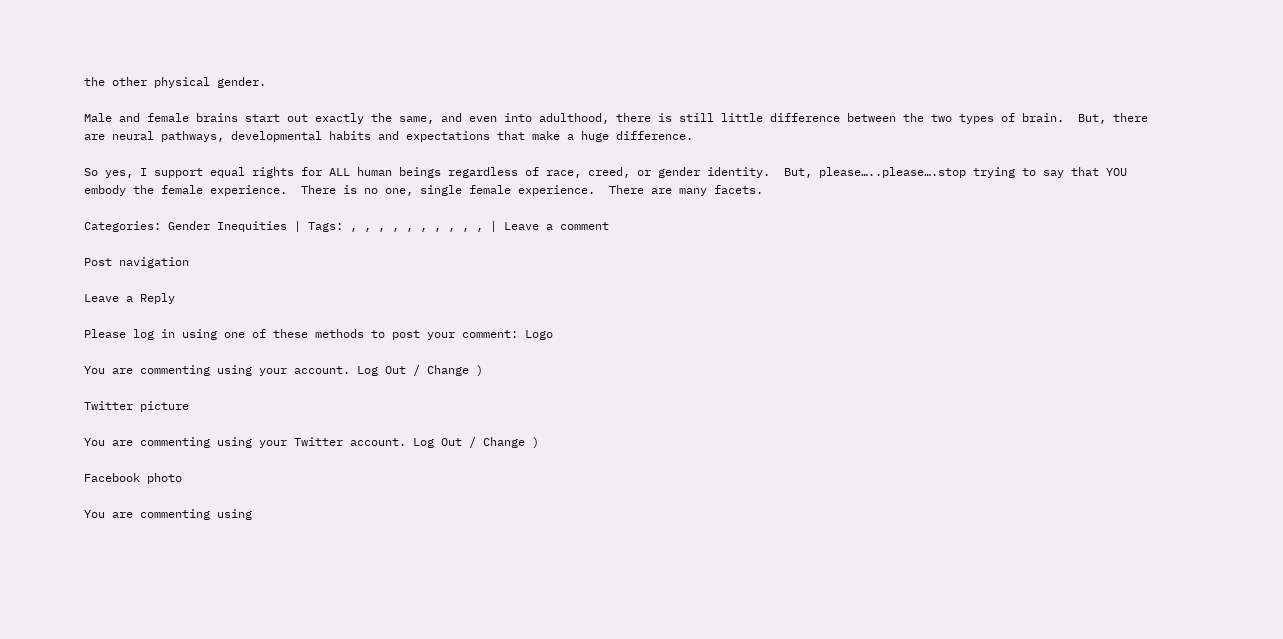the other physical gender.

Male and female brains start out exactly the same, and even into adulthood, there is still little difference between the two types of brain.  But, there are neural pathways, developmental habits and expectations that make a huge difference.

So yes, I support equal rights for ALL human beings regardless of race, creed, or gender identity.  But, please…..please….stop trying to say that YOU embody the female experience.  There is no one, single female experience.  There are many facets.

Categories: Gender Inequities | Tags: , , , , , , , , , , | Leave a comment

Post navigation

Leave a Reply

Please log in using one of these methods to post your comment: Logo

You are commenting using your account. Log Out / Change )

Twitter picture

You are commenting using your Twitter account. Log Out / Change )

Facebook photo

You are commenting using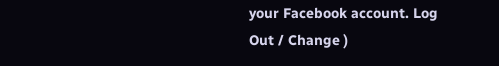your Facebook account. Log Out / Change )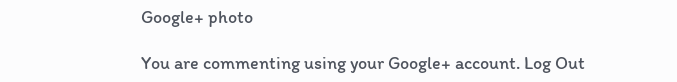Google+ photo

You are commenting using your Google+ account. Log Out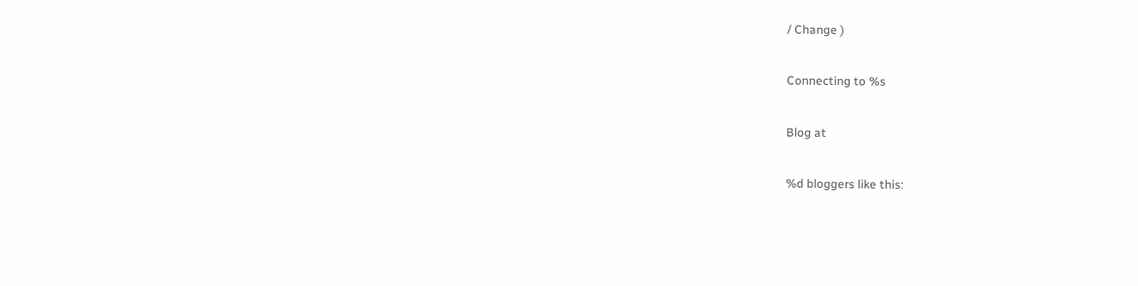/ Change )

Connecting to %s

Blog at

%d bloggers like this: